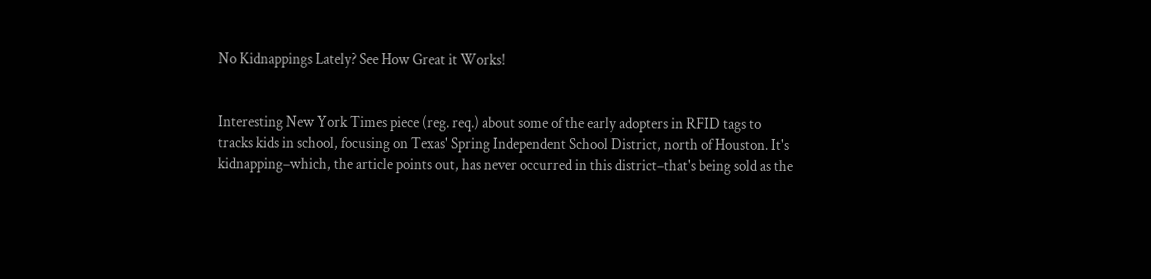No Kidnappings Lately? See How Great it Works!


Interesting New York Times piece (reg. req.) about some of the early adopters in RFID tags to tracks kids in school, focusing on Texas' Spring Independent School District, north of Houston. It's kidnapping–which, the article points out, has never occurred in this district–that's being sold as the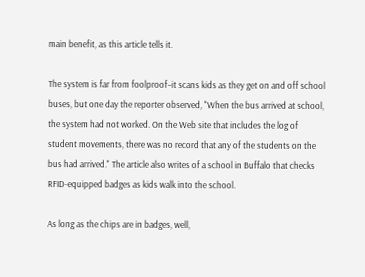main benefit, as this article tells it.

The system is far from foolproof–it scans kids as they get on and off school buses, but one day the reporter observed, "When the bus arrived at school, the system had not worked. On the Web site that includes the log of student movements, there was no record that any of the students on the bus had arrived." The article also writes of a school in Buffalo that checks RFID-equipped badges as kids walk into the school.

As long as the chips are in badges, well,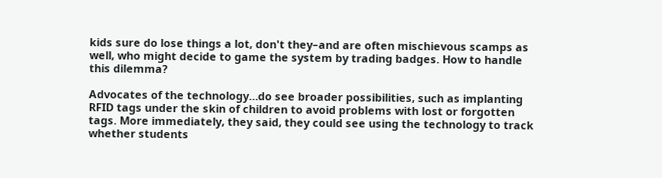kids sure do lose things a lot, don't they–and are often mischievous scamps as well, who might decide to game the system by trading badges. How to handle this dilemma?

Advocates of the technology…do see broader possibilities, such as implanting RFID tags under the skin of children to avoid problems with lost or forgotten tags. More immediately, they said, they could see using the technology to track whether students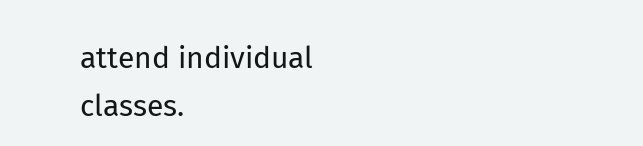attend individual classes.